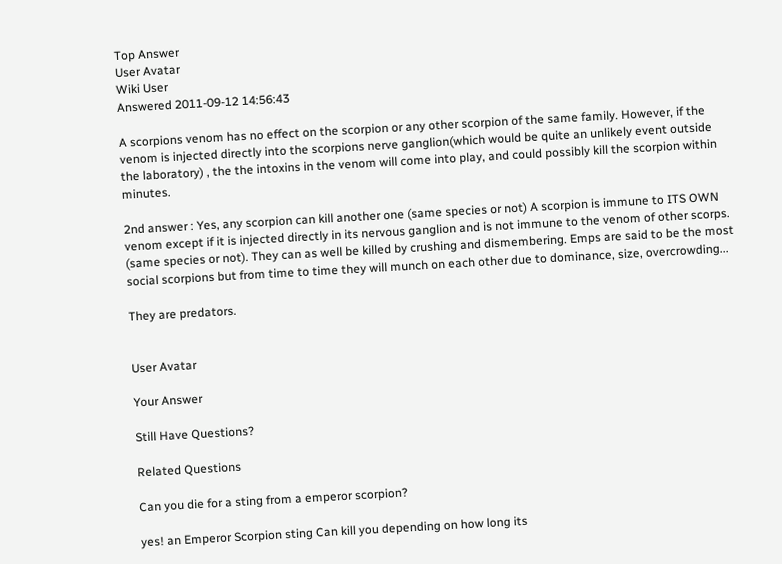Top Answer
User Avatar
Wiki User
Answered 2011-09-12 14:56:43

A scorpions venom has no effect on the scorpion or any other scorpion of the same family. However, if the venom is injected directly into the scorpions nerve ganglion(which would be quite an unlikely event outside the laboratory) , the the intoxins in the venom will come into play, and could possibly kill the scorpion within minutes.

2nd answer : Yes, any scorpion can kill another one (same species or not) A scorpion is immune to ITS OWN venom except if it is injected directly in its nervous ganglion and is not immune to the venom of other scorps. (same species or not). They can as well be killed by crushing and dismembering. Emps are said to be the most social scorpions but from time to time they will munch on each other due to dominance, size, overcrowding...

They are predators.


User Avatar

Your Answer

Still Have Questions?

Related Questions

Can you die for a sting from a emperor scorpion?

yes! an Emperor Scorpion sting Can kill you depending on how long its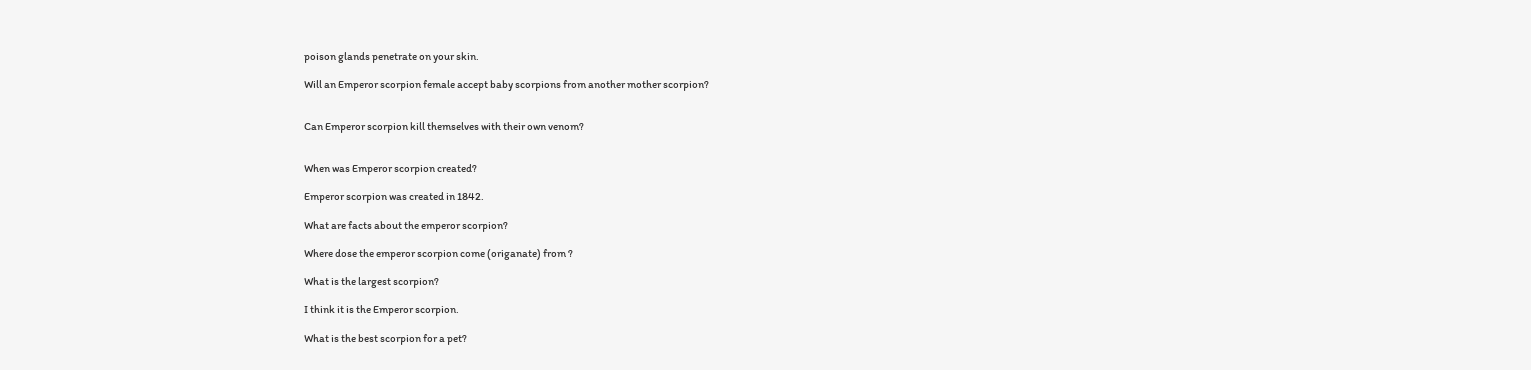poison glands penetrate on your skin.

Will an Emperor scorpion female accept baby scorpions from another mother scorpion?


Can Emperor scorpion kill themselves with their own venom?


When was Emperor scorpion created?

Emperor scorpion was created in 1842.

What are facts about the emperor scorpion?

Where dose the emperor scorpion come (origanate) from ?

What is the largest scorpion?

I think it is the Emperor scorpion.

What is the best scorpion for a pet?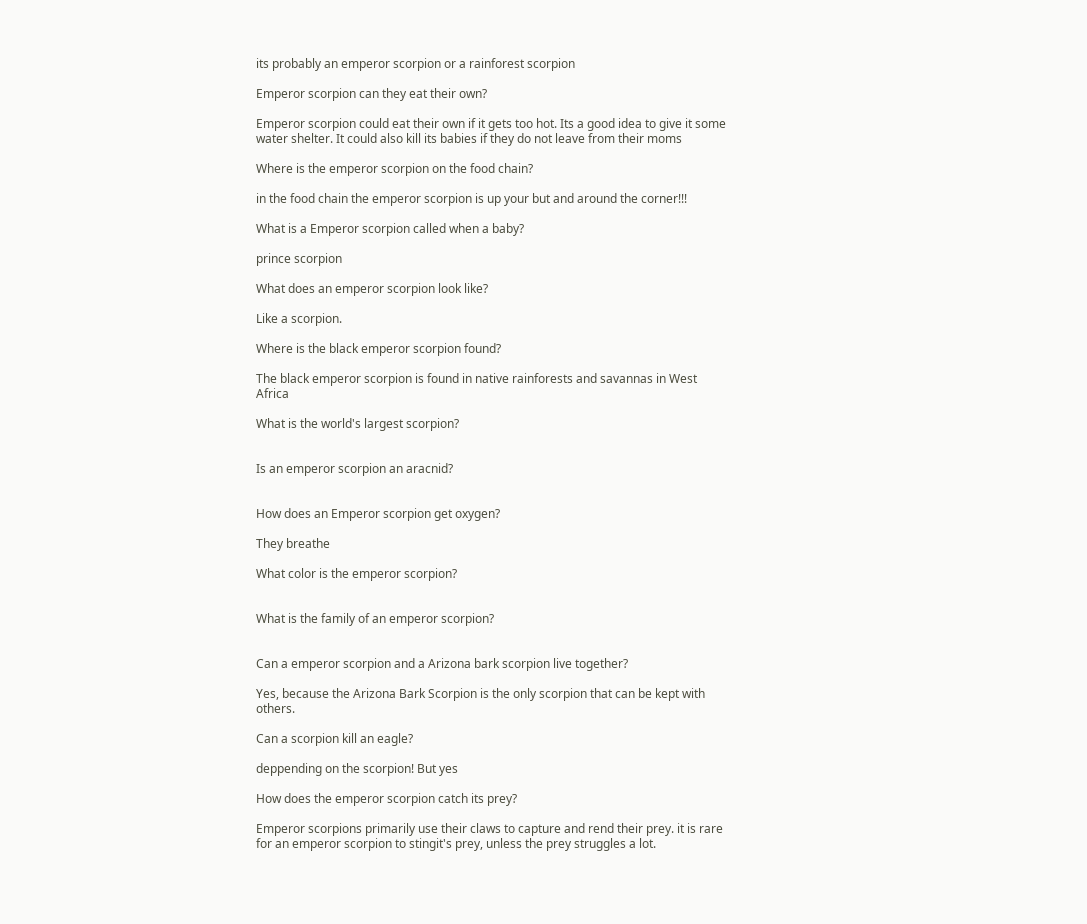its probably an emperor scorpion or a rainforest scorpion

Emperor scorpion can they eat their own?

Emperor scorpion could eat their own if it gets too hot. Its a good idea to give it some water shelter. It could also kill its babies if they do not leave from their moms

Where is the emperor scorpion on the food chain?

in the food chain the emperor scorpion is up your but and around the corner!!!

What is a Emperor scorpion called when a baby?

prince scorpion

What does an emperor scorpion look like?

Like a scorpion.

Where is the black emperor scorpion found?

The black emperor scorpion is found in native rainforests and savannas in West Africa

What is the world's largest scorpion?


Is an emperor scorpion an aracnid?


How does an Emperor scorpion get oxygen?

They breathe

What color is the emperor scorpion?


What is the family of an emperor scorpion?


Can a emperor scorpion and a Arizona bark scorpion live together?

Yes, because the Arizona Bark Scorpion is the only scorpion that can be kept with others.

Can a scorpion kill an eagle?

deppending on the scorpion! But yes

How does the emperor scorpion catch its prey?

Emperor scorpions primarily use their claws to capture and rend their prey. it is rare for an emperor scorpion to stingit's prey, unless the prey struggles a lot.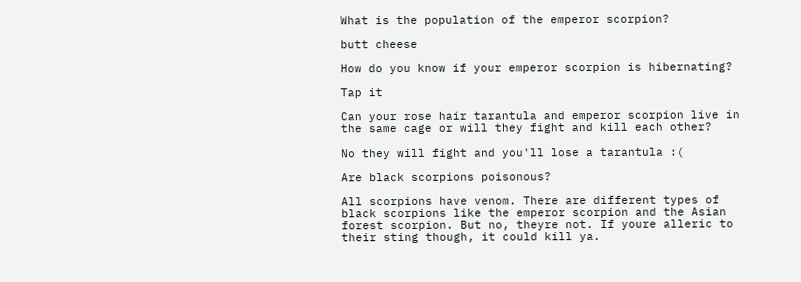What is the population of the emperor scorpion?

butt cheese

How do you know if your emperor scorpion is hibernating?

Tap it

Can your rose hair tarantula and emperor scorpion live in the same cage or will they fight and kill each other?

No they will fight and you'll lose a tarantula :(

Are black scorpions poisonous?

All scorpions have venom. There are different types of black scorpions like the emperor scorpion and the Asian forest scorpion. But no, theyre not. If youre alleric to their sting though, it could kill ya.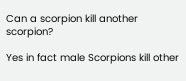Can a scorpion kill another scorpion?

Yes in fact male Scorpions kill other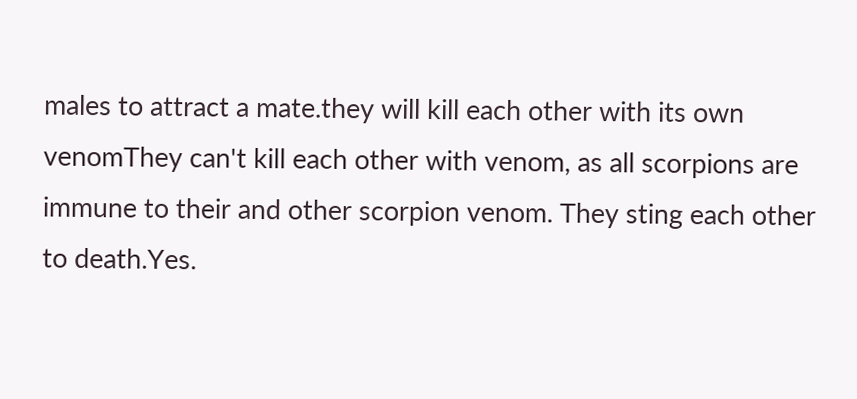males to attract a mate.they will kill each other with its own venomThey can't kill each other with venom, as all scorpions are immune to their and other scorpion venom. They sting each other to death.Yes.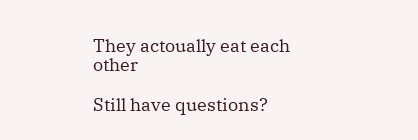They actoually eat each other

Still have questions?